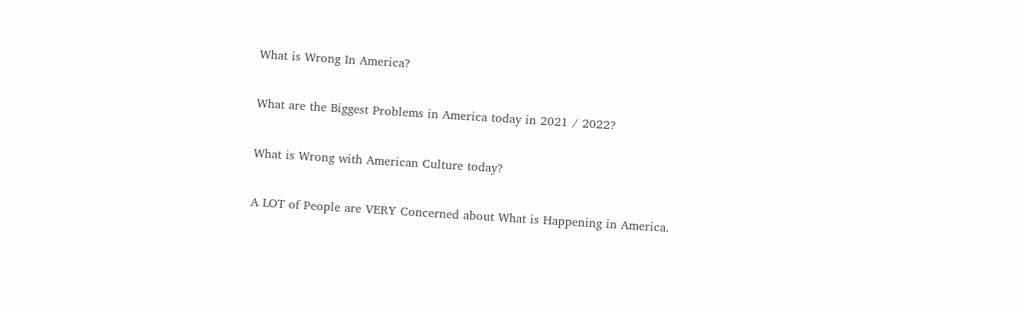What is Wrong In America?

What are the Biggest Problems in America today in 2021 / 2022?

What is Wrong with American Culture today?

A LOT of People are VERY Concerned about What is Happening in America.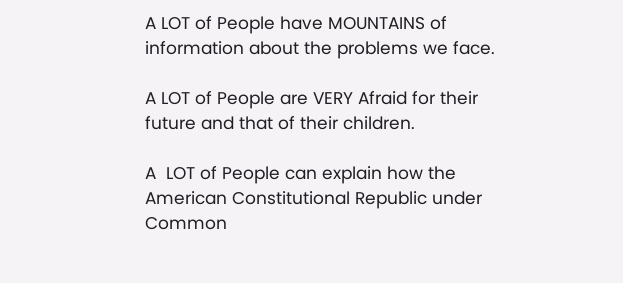A LOT of People have MOUNTAINS of information about the problems we face.

A LOT of People are VERY Afraid for their future and that of their children.

A  LOT of People can explain how the American Constitutional Republic under Common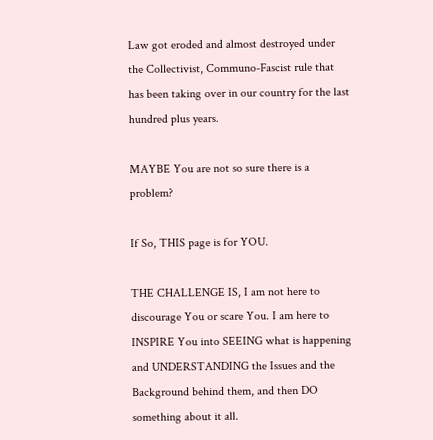Law got eroded and almost destroyed under the Collectivist, Communo-Fascist rule that has been taking over in our country for the last hundred plus years.

MAYBE You are not so sure there is a problem?

If So, THIS page is for YOU.

THE CHALLENGE IS, I am not here to discourage You or scare You. I am here to INSPIRE You into SEEING what is happening and UNDERSTANDING the Issues and the Background behind them, and then DO something about it all.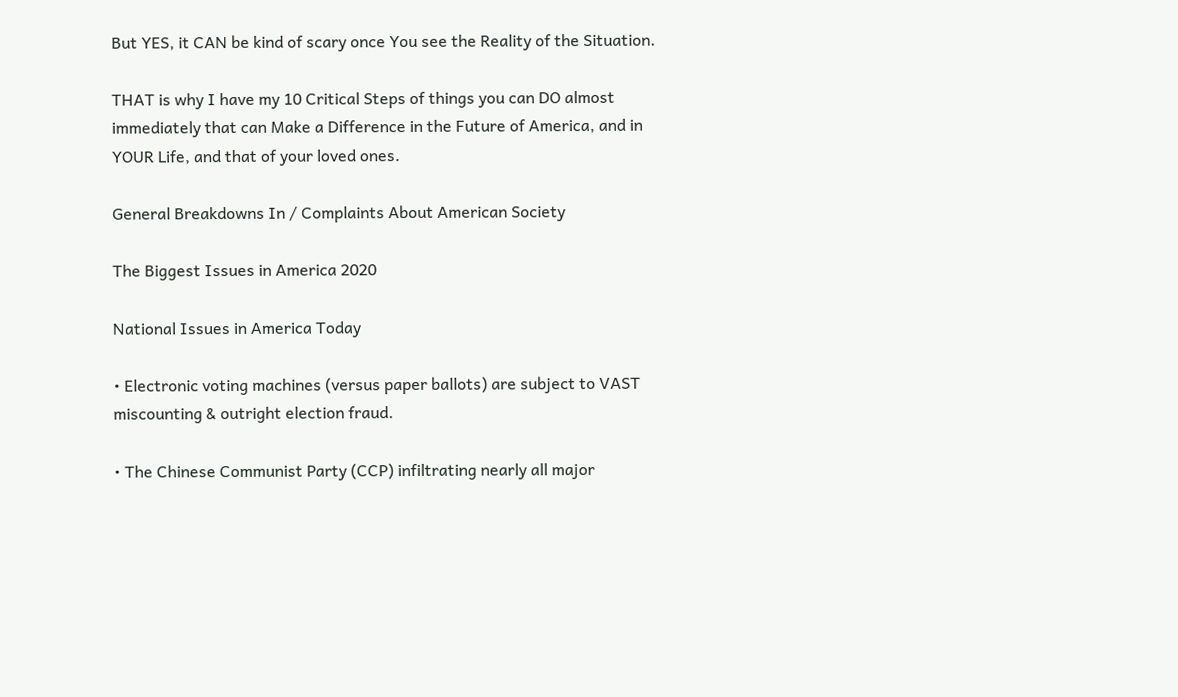But YES, it CAN be kind of scary once You see the Reality of the Situation.

THAT is why I have my 10 Critical Steps of things you can DO almost immediately that can Make a Difference in the Future of America, and in YOUR Life, and that of your loved ones.

General Breakdowns In / Complaints About American Society

The Biggest Issues in America 2020

National Issues in America Today

• Electronic voting machines (versus paper ballots) are subject to VAST miscounting & outright election fraud.

• The Chinese Communist Party (CCP) infiltrating nearly all major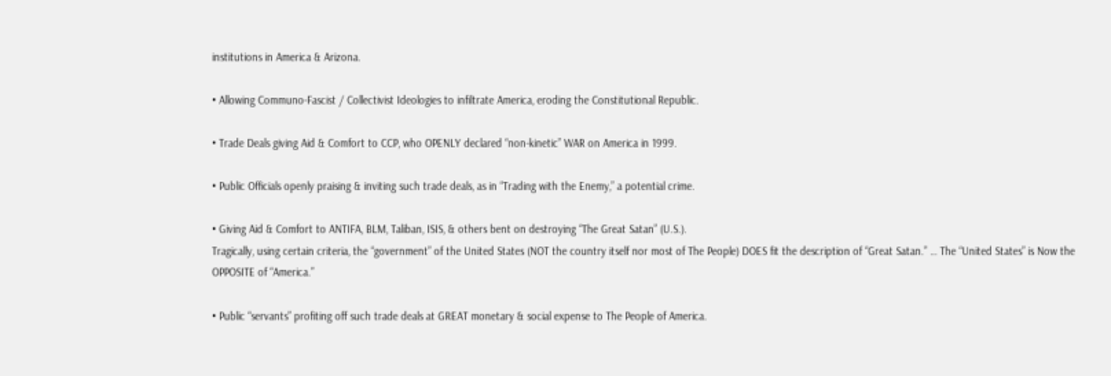institutions in America & Arizona.

• Allowing Communo-Fascist / Collectivist Ideologies to infiltrate America, eroding the Constitutional Republic.

• Trade Deals giving Aid & Comfort to CCP, who OPENLY declared “non-kinetic” WAR on America in 1999.

• Public Officials openly praising & inviting such trade deals, as in “Trading with the Enemy,” a potential crime.

• Giving Aid & Comfort to ANTIFA, BLM, Taliban, ISIS, & others bent on destroying “The Great Satan” (U.S.).
Tragically, using certain criteria, the “government” of the United States (NOT the country itself nor most of The People) DOES fit the description of “Great Satan.” … The “United States” is Now the OPPOSITE of “America.”

• Public “servants” profiting off such trade deals at GREAT monetary & social expense to The People of America.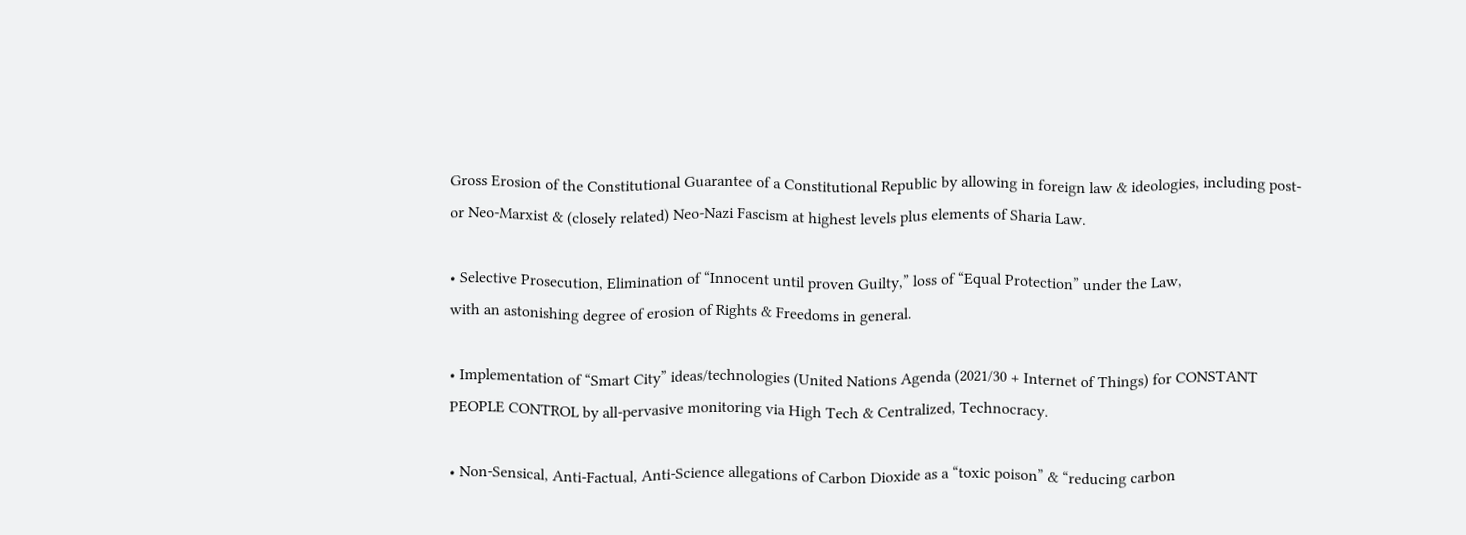Gross Erosion of the Constitutional Guarantee of a Constitutional Republic by allowing in foreign law & ideologies, including post- or Neo-Marxist & (closely related) Neo-Nazi Fascism at highest levels plus elements of Sharia Law.

• Selective Prosecution, Elimination of “Innocent until proven Guilty,” loss of “Equal Protection” under the Law,
with an astonishing degree of erosion of Rights & Freedoms in general.

• Implementation of “Smart City” ideas/technologies (United Nations Agenda (2021/30 + Internet of Things) for CONSTANT PEOPLE CONTROL by all-pervasive monitoring via High Tech & Centralized, Technocracy.

• Non-Sensical, Anti-Factual, Anti-Science allegations of Carbon Dioxide as a “toxic poison” & “reducing carbon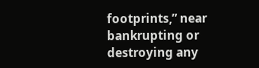footprints,” near bankrupting or destroying any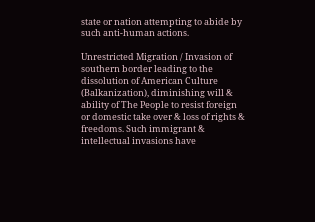state or nation attempting to abide by such anti-human actions.

Unrestricted Migration / Invasion of southern border leading to the dissolution of American Culture (Balkanization), diminishing will & ability of The People to resist foreign or domestic take over & loss of rights & freedoms. Such immigrant & intellectual invasions have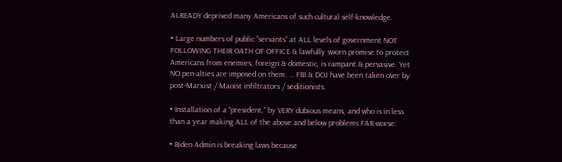ALREADY deprived many Americans of such cultural self-knowledge.

• Large numbers of public “servants” at ALL levels of government NOT FOLLOWING THEIR OATH OF OFFICE & lawfully sworn promise to protect Americans from enemies, foreign & domestic, is rampant & pervasive. Yet NO pen-alties are imposed on them. … FBI & DOJ have been taken over by post-Marxist / Maoist infiltrators / seditionists.

• Installation of a “president,” by VERY dubious means, and who is in less than a year making ALL of the above and below problems FAR worse:

• Biden Admin is breaking laws because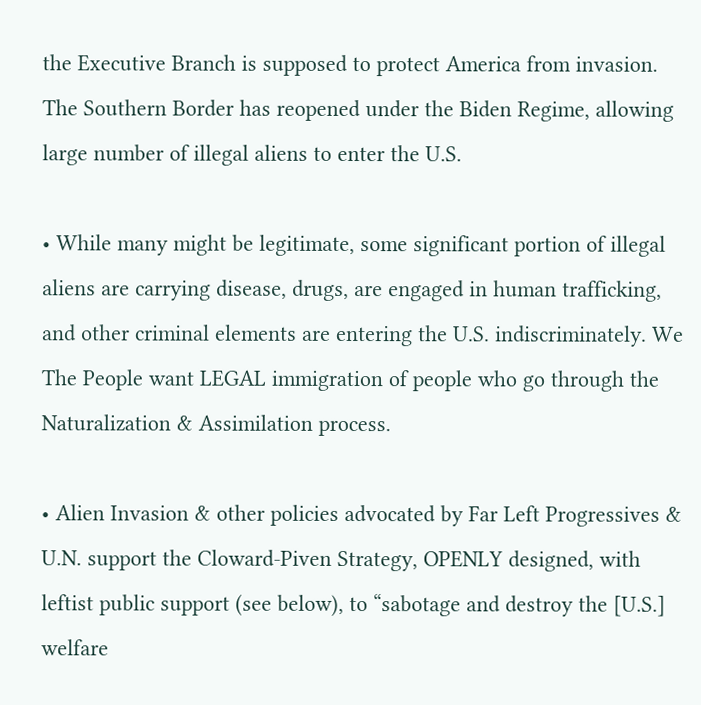the Executive Branch is supposed to protect America from invasion. The Southern Border has reopened under the Biden Regime, allowing large number of illegal aliens to enter the U.S.

• While many might be legitimate, some significant portion of illegal aliens are carrying disease, drugs, are engaged in human trafficking, and other criminal elements are entering the U.S. indiscriminately. We The People want LEGAL immigration of people who go through the Naturalization & Assimilation process.

• Alien Invasion & other policies advocated by Far Left Progressives & U.N. support the Cloward-Piven Strategy, OPENLY designed, with leftist public support (see below), to “sabotage and destroy the [U.S.] welfare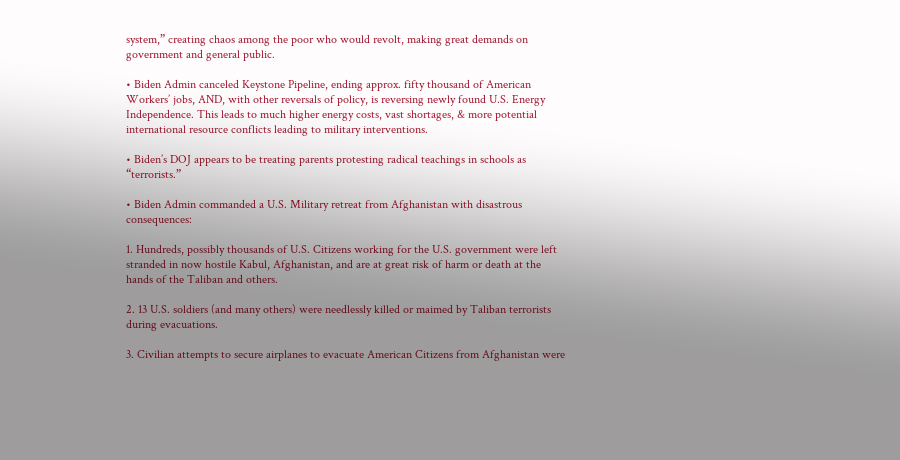system,” creating chaos among the poor who would revolt, making great demands on government and general public.

• Biden Admin canceled Keystone Pipeline, ending approx. fifty thousand of American Workers’ jobs, AND, with other reversals of policy, is reversing newly found U.S. Energy Independence. This leads to much higher energy costs, vast shortages, & more potential international resource conflicts leading to military interventions.

• Biden’s DOJ appears to be treating parents protesting radical teachings in schools as “terrorists.”

• Biden Admin commanded a U.S. Military retreat from Afghanistan with disastrous consequences:

1. Hundreds, possibly thousands of U.S. Citizens working for the U.S. government were left stranded in now hostile Kabul, Afghanistan, and are at great risk of harm or death at the hands of the Taliban and others.

2. 13 U.S. soldiers (and many others) were needlessly killed or maimed by Taliban terrorists during evacuations.

3. Civilian attempts to secure airplanes to evacuate American Citizens from Afghanistan were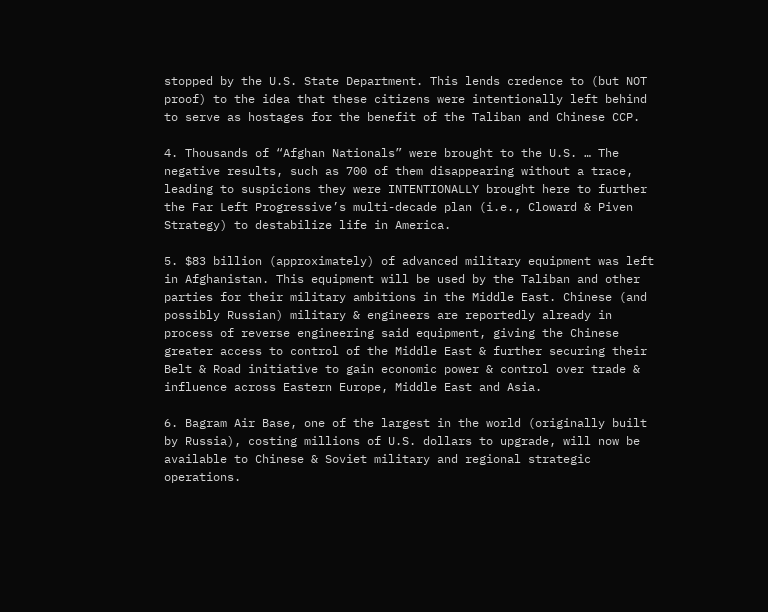stopped by the U.S. State Department. This lends credence to (but NOT proof) to the idea that these citizens were intentionally left behind to serve as hostages for the benefit of the Taliban and Chinese CCP.

4. Thousands of “Afghan Nationals” were brought to the U.S. … The negative results, such as 700 of them disappearing without a trace, leading to suspicions they were INTENTIONALLY brought here to further the Far Left Progressive’s multi-decade plan (i.e., Cloward & Piven Strategy) to destabilize life in America.

5. $83 billion (approximately) of advanced military equipment was left in Afghanistan. This equipment will be used by the Taliban and other parties for their military ambitions in the Middle East. Chinese (and possibly Russian) military & engineers are reportedly already in process of reverse engineering said equipment, giving the Chinese greater access to control of the Middle East & further securing their Belt & Road initiative to gain economic power & control over trade & influence across Eastern Europe, Middle East and Asia.

6. Bagram Air Base, one of the largest in the world (originally built by Russia), costing millions of U.S. dollars to upgrade, will now be available to Chinese & Soviet military and regional strategic operations.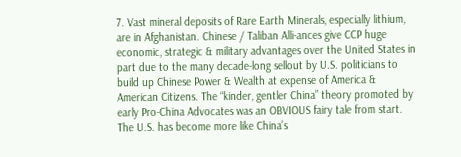7. Vast mineral deposits of Rare Earth Minerals, especially lithium, are in Afghanistan. Chinese / Taliban Alli-ances give CCP huge economic, strategic & military advantages over the United States in part due to the many decade-long sellout by U.S. politicians to build up Chinese Power & Wealth at expense of America & American Citizens. The “kinder, gentler China” theory promoted by early Pro-China Advocates was an OBVIOUS fairy tale from start. The U.S. has become more like China’s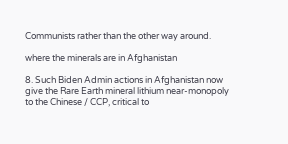Communists rather than the other way around.

where the minerals are in Afghanistan

8. Such Biden Admin actions in Afghanistan now give the Rare Earth mineral lithium near-monopoly to the Chinese / CCP, critical to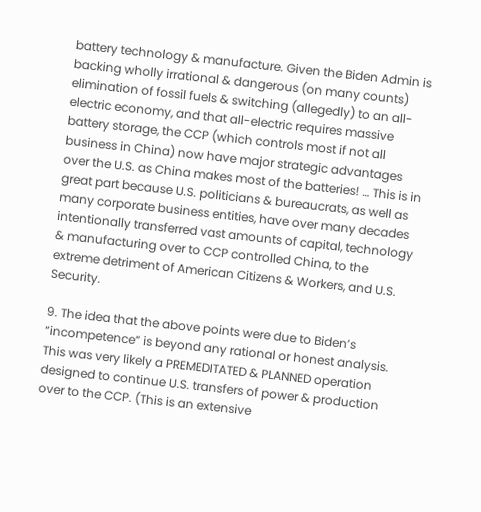battery technology & manufacture. Given the Biden Admin is backing wholly irrational & dangerous (on many counts) elimination of fossil fuels & switching (allegedly) to an all-electric economy, and that all-electric requires massive battery storage, the CCP (which controls most if not all business in China) now have major strategic advantages over the U.S. as China makes most of the batteries! … This is in great part because U.S. politicians & bureaucrats, as well as many corporate business entities, have over many decades intentionally transferred vast amounts of capital, technology & manufacturing over to CCP controlled China, to the extreme detriment of American Citizens & Workers, and U.S. Security.

9. The idea that the above points were due to Biden’s “incompetence” is beyond any rational or honest analysis. This was very likely a PREMEDITATED & PLANNED operation designed to continue U.S. transfers of power & production over to the CCP. (This is an extensive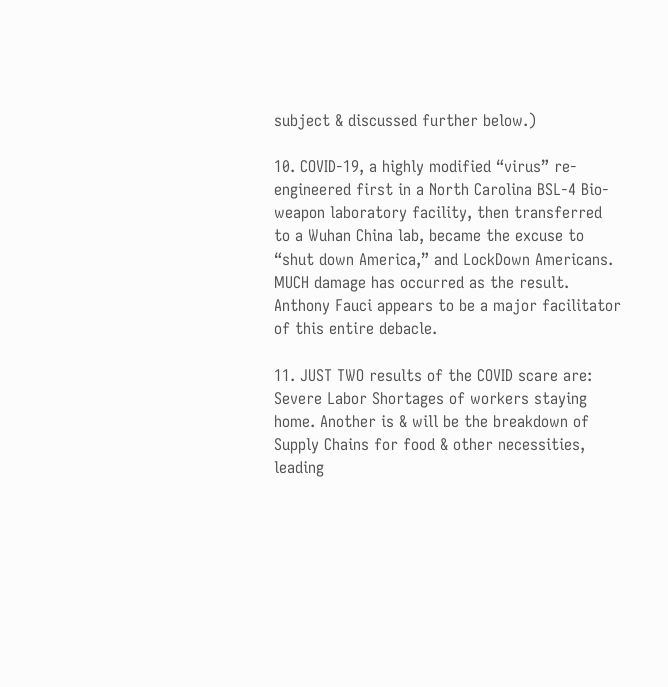subject & discussed further below.)

10. COVID-19, a highly modified “virus” re-engineered first in a North Carolina BSL-4 Bio-weapon laboratory facility, then transferred to a Wuhan China lab, became the excuse to “shut down America,” and LockDown Americans. MUCH damage has occurred as the result. Anthony Fauci appears to be a major facilitator of this entire debacle.

11. JUST TWO results of the COVID scare are: Severe Labor Shortages of workers staying home. Another is & will be the breakdown of Supply Chains for food & other necessities, leading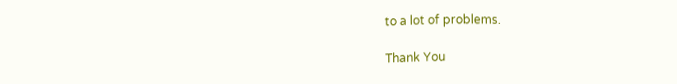to a lot of problems.

Thank You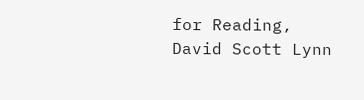for Reading,
David Scott Lynn